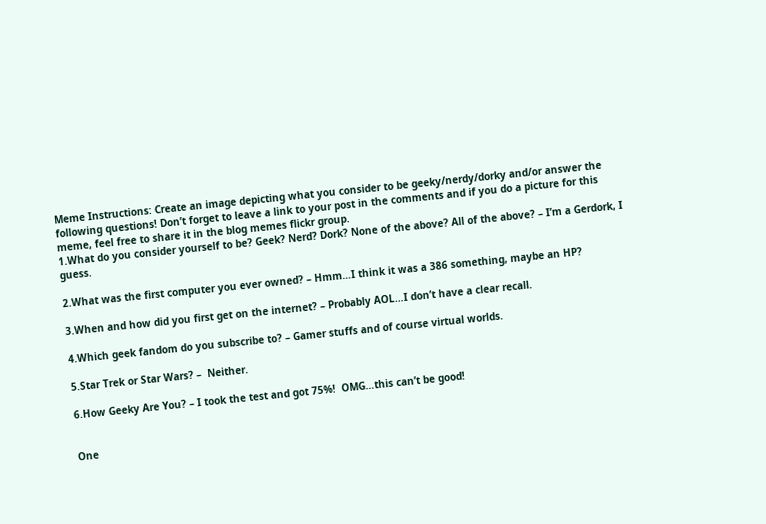Meme Instructions: Create an image depicting what you consider to be geeky/nerdy/dorky and/or answer the following questions! Don’t forget to leave a link to your post in the comments and if you do a picture for this meme, feel free to share it in the blog memes flickr group.
1.What do you consider yourself to be? Geek? Nerd? Dork? None of the above? All of the above? – I’m a Gerdork, I guess.

2.What was the first computer you ever owned? – Hmm…I think it was a 386 something, maybe an HP?

3.When and how did you first get on the internet? – Probably AOL…I don’t have a clear recall.

4.Which geek fandom do you subscribe to? – Gamer stuffs and of course virtual worlds.

5.Star Trek or Star Wars? –  Neither.

6.How Geeky Are You? – I took the test and got 75%!  OMG…this can’t be good!


One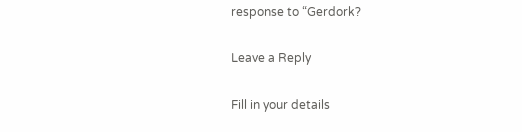response to “Gerdork?

Leave a Reply

Fill in your details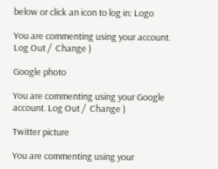below or click an icon to log in: Logo

You are commenting using your account. Log Out /  Change )

Google photo

You are commenting using your Google account. Log Out /  Change )

Twitter picture

You are commenting using your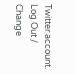Twitter account. Log Out /  Change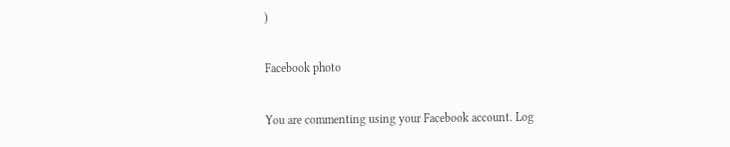)

Facebook photo

You are commenting using your Facebook account. Log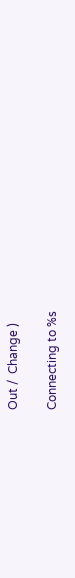Out /  Change )

Connecting to %s